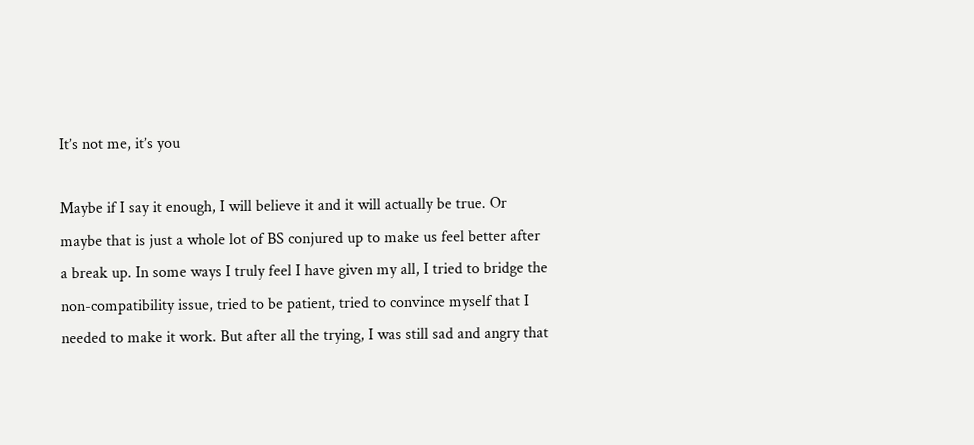It’s not me, it’s you

Maybe if I say it enough, I will believe it and it will actually be true. Or maybe that is just a whole lot of BS conjured up to make us feel better after a break up. In some ways I truly feel I have given my all, I tried to bridge the non-compatibility issue, tried to be patient, tried to convince myself that I needed to make it work. But after all the trying, I was still sad and angry that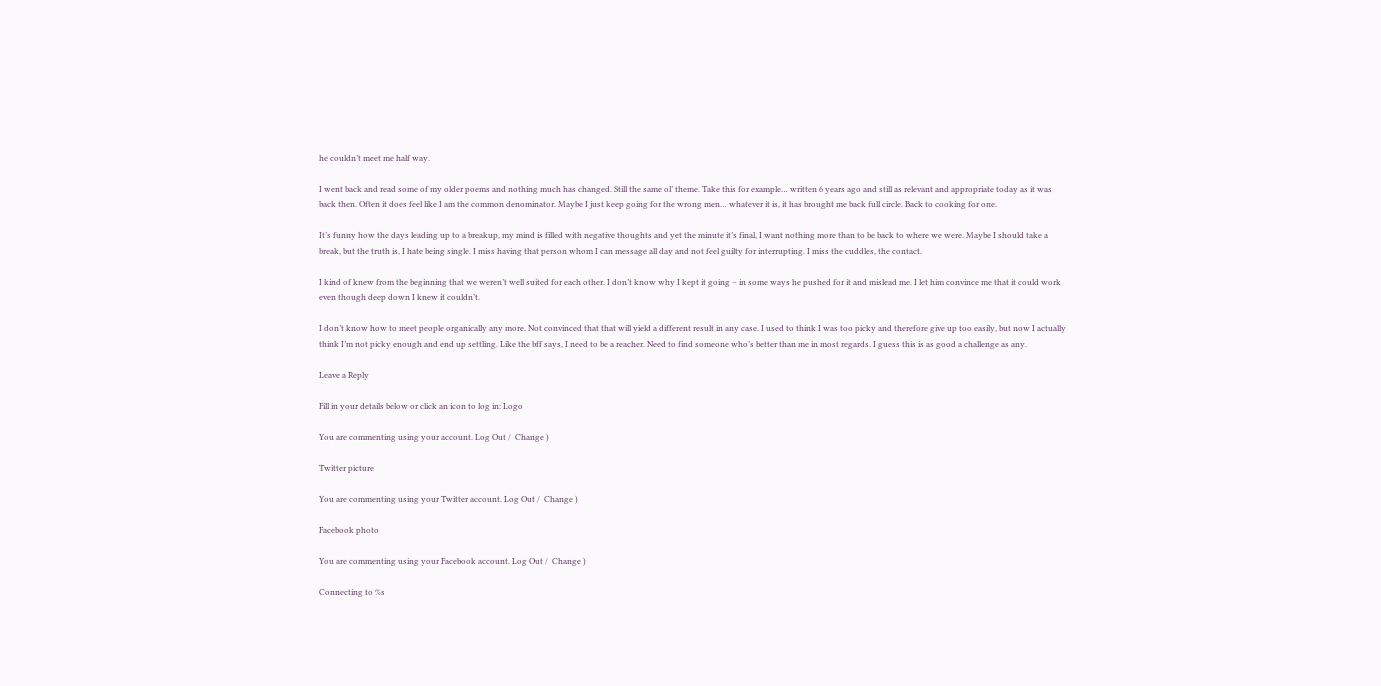he couldn’t meet me half way.

I went back and read some of my older poems and nothing much has changed. Still the same ol’ theme. Take this for example… written 6 years ago and still as relevant and appropriate today as it was back then. Often it does feel like I am the common denominator. Maybe I just keep going for the wrong men… whatever it is, it has brought me back full circle. Back to cooking for one.

It’s funny how the days leading up to a breakup, my mind is filled with negative thoughts and yet the minute it’s final, I want nothing more than to be back to where we were. Maybe I should take a break, but the truth is, I hate being single. I miss having that person whom I can message all day and not feel guilty for interrupting. I miss the cuddles, the contact.

I kind of knew from the beginning that we weren’t well suited for each other. I don’t know why I kept it going – in some ways he pushed for it and mislead me. I let him convince me that it could work even though deep down I knew it couldn’t.

I don’t know how to meet people organically any more. Not convinced that that will yield a different result in any case. I used to think I was too picky and therefore give up too easily, but now I actually think I’m not picky enough and end up settling. Like the bff says, I need to be a reacher. Need to find someone who’s better than me in most regards. I guess this is as good a challenge as any.

Leave a Reply

Fill in your details below or click an icon to log in: Logo

You are commenting using your account. Log Out /  Change )

Twitter picture

You are commenting using your Twitter account. Log Out /  Change )

Facebook photo

You are commenting using your Facebook account. Log Out /  Change )

Connecting to %s